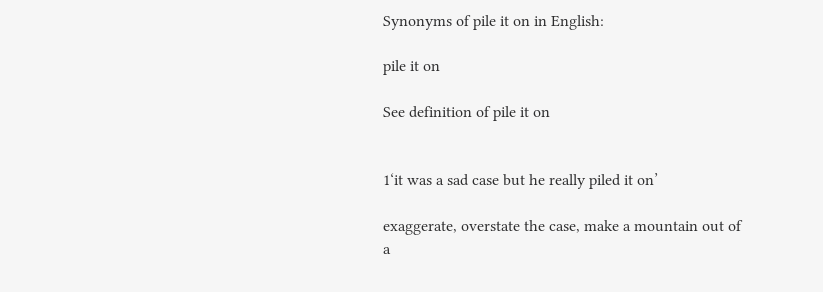Synonyms of pile it on in English:

pile it on

See definition of pile it on


1‘it was a sad case but he really piled it on’

exaggerate, overstate the case, make a mountain out of a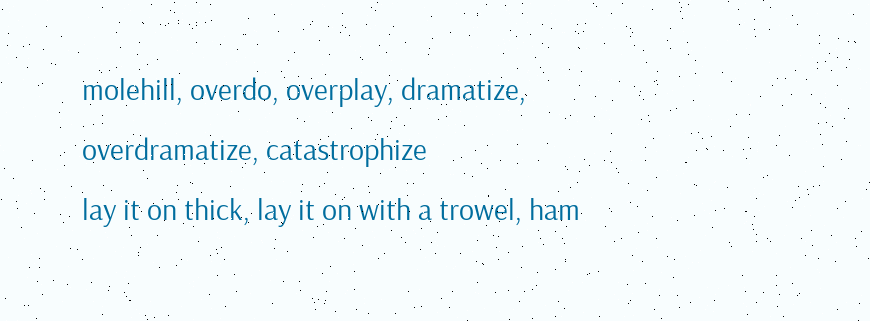molehill, overdo, overplay, dramatize, overdramatize, catastrophize
lay it on thick, lay it on with a trowel, ham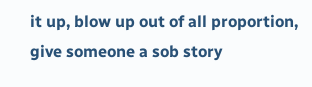it up, blow up out of all proportion, give someone a sob story